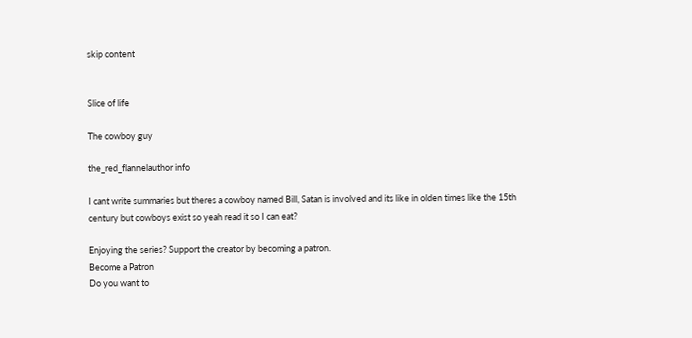skip content


Slice of life

The cowboy guy

the_red_flannelauthor info

I cant write summaries but theres a cowboy named Bill, Satan is involved and its like in olden times like the 15th century but cowboys exist so yeah read it so I can eat?

Enjoying the series? Support the creator by becoming a patron.
Become a Patron
Do you want to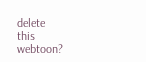delete
this webtoon?